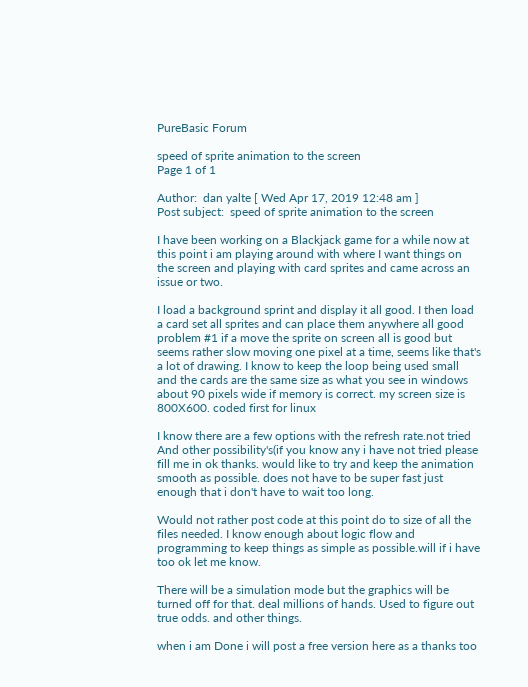PureBasic Forum

speed of sprite animation to the screen
Page 1 of 1

Author:  dan yalte [ Wed Apr 17, 2019 12:48 am ]
Post subject:  speed of sprite animation to the screen

I have been working on a Blackjack game for a while now at this point i am playing around with where I want things on the screen and playing with card sprites and came across an issue or two.

I load a background sprint and display it all good. I then load a card set all sprites and can place them anywhere all good problem #1 if a move the sprite on screen all is good but seems rather slow moving one pixel at a time, seems like that's a lot of drawing. I know to keep the loop being used small and the cards are the same size as what you see in windows about 90 pixels wide if memory is correct. my screen size is 800X600. coded first for linux

I know there are a few options with the refresh rate.not tried And other possibility's(if you know any i have not tried please fill me in ok thanks. would like to try and keep the animation smooth as possible. does not have to be super fast just enough that i don't have to wait too long.

Would not rather post code at this point do to size of all the files needed. I know enough about logic flow and programming to keep things as simple as possible.will if i have too ok let me know.

There will be a simulation mode but the graphics will be turned off for that. deal millions of hands. Used to figure out true odds. and other things.

when i am Done i will post a free version here as a thanks too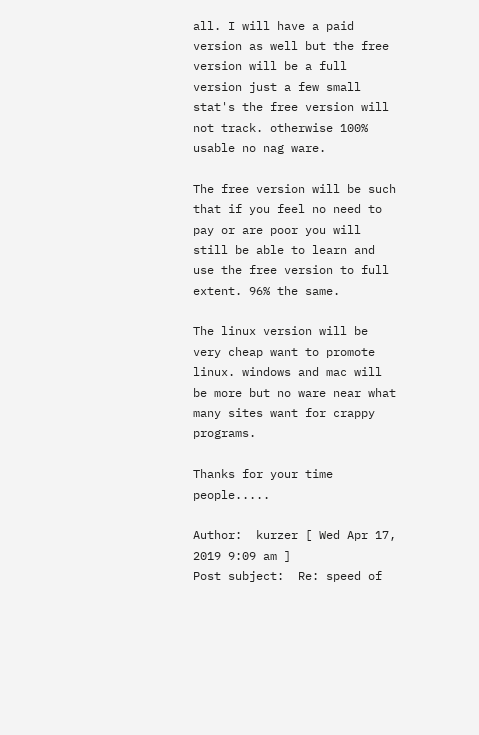all. I will have a paid version as well but the free version will be a full version just a few small stat's the free version will not track. otherwise 100% usable no nag ware.

The free version will be such that if you feel no need to pay or are poor you will still be able to learn and use the free version to full extent. 96% the same.

The linux version will be very cheap want to promote linux. windows and mac will be more but no ware near what many sites want for crappy programs.

Thanks for your time people.....

Author:  kurzer [ Wed Apr 17, 2019 9:09 am ]
Post subject:  Re: speed of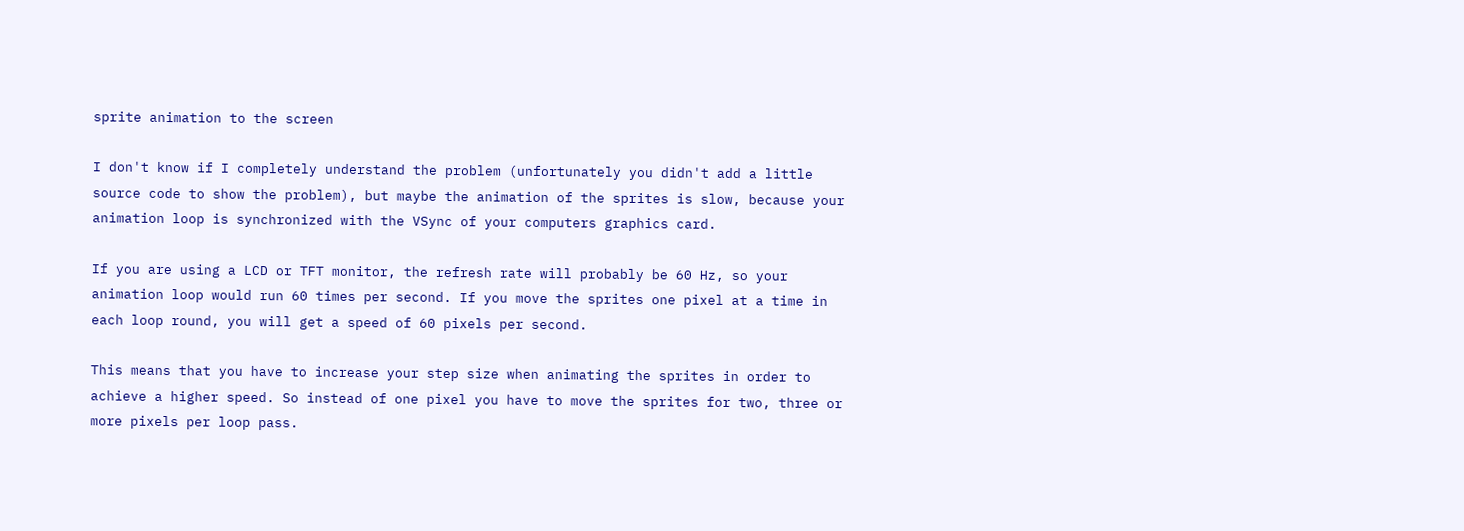sprite animation to the screen

I don't know if I completely understand the problem (unfortunately you didn't add a little source code to show the problem), but maybe the animation of the sprites is slow, because your animation loop is synchronized with the VSync of your computers graphics card.

If you are using a LCD or TFT monitor, the refresh rate will probably be 60 Hz, so your animation loop would run 60 times per second. If you move the sprites one pixel at a time in each loop round, you will get a speed of 60 pixels per second.

This means that you have to increase your step size when animating the sprites in order to achieve a higher speed. So instead of one pixel you have to move the sprites for two, three or more pixels per loop pass.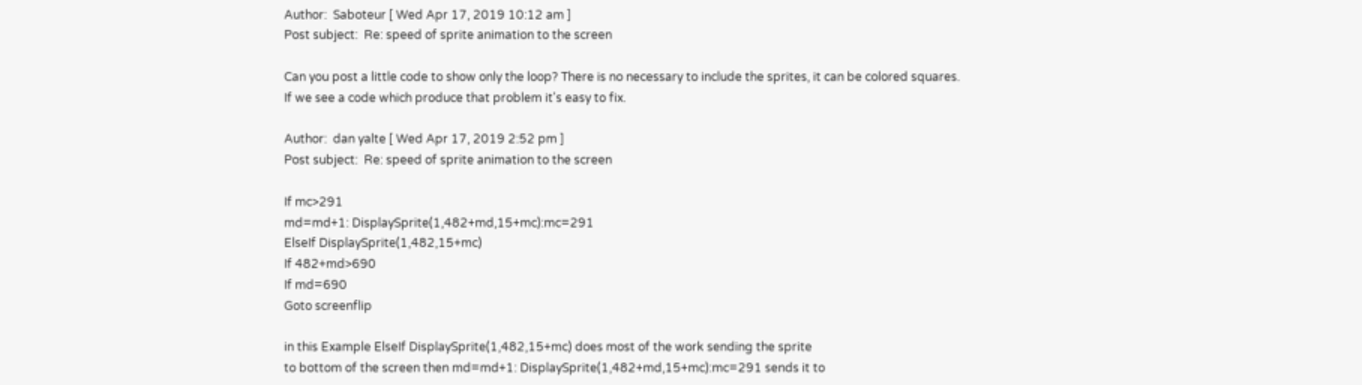Author:  Saboteur [ Wed Apr 17, 2019 10:12 am ]
Post subject:  Re: speed of sprite animation to the screen

Can you post a little code to show only the loop? There is no necessary to include the sprites, it can be colored squares.
If we see a code which produce that problem it's easy to fix.

Author:  dan yalte [ Wed Apr 17, 2019 2:52 pm ]
Post subject:  Re: speed of sprite animation to the screen

If mc>291
md=md+1: DisplaySprite(1,482+md,15+mc):mc=291
ElseIf DisplaySprite(1,482,15+mc)
If 482+md>690
If md=690
Goto screenflip

in this Example ElseIf DisplaySprite(1,482,15+mc) does most of the work sending the sprite
to bottom of the screen then md=md+1: DisplaySprite(1,482+md,15+mc):mc=291 sends it to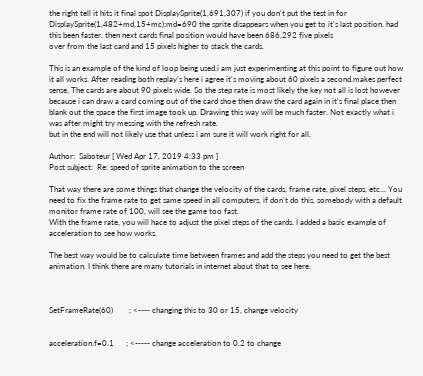the right tell it hits it final spot DisplaySprite(1,691,307) if you don't put the test in for DisplaySprite(1,482+md,15+mc):md=690 the sprite disappears when you get to it's last position. had this been faster. then next cards final position would have been 686,292 five pixels
over from the last card and 15 pixels higher to stack the cards.

This is an example of the kind of loop being used.i am just experimenting at this point to figure out how it all works. After reading both replay’s here i agree it's moving about 60 pixels a second.makes perfect sense, The cards are about 90 pixels wide. So the step rate is most likely the key not all is lost however because i can draw a card coming out of the card shoe then draw the card again in it's final place then blank out the space the first image took up. Drawing this way will be much faster. Not exactly what i was after might try messing with the refresh rate.
but in the end will not likely use that unless i am sure it will work right for all.

Author:  Saboteur [ Wed Apr 17, 2019 4:33 pm ]
Post subject:  Re: speed of sprite animation to the screen

That way there are some things that change the velocity of the cards, frame rate, pixel steps, etc... You need to fix the frame rate to get same speed in all computers, if don't do this, somebody with a default monitor frame rate of 100, will see the game too fast.
With the frame rate, you will hace to adjust the pixel steps of the cards. I added a basic example of acceleration to see how works.

The best way would be to calculate time between frames and add the steps you need to get the best animation. I think there are many tutorials in internet about that to see here.



SetFrameRate(60)        ; <---- changing this to 30 or 15, change velocity


acceleration.f=0.1      ; <----- change acceleration to 0.2 to change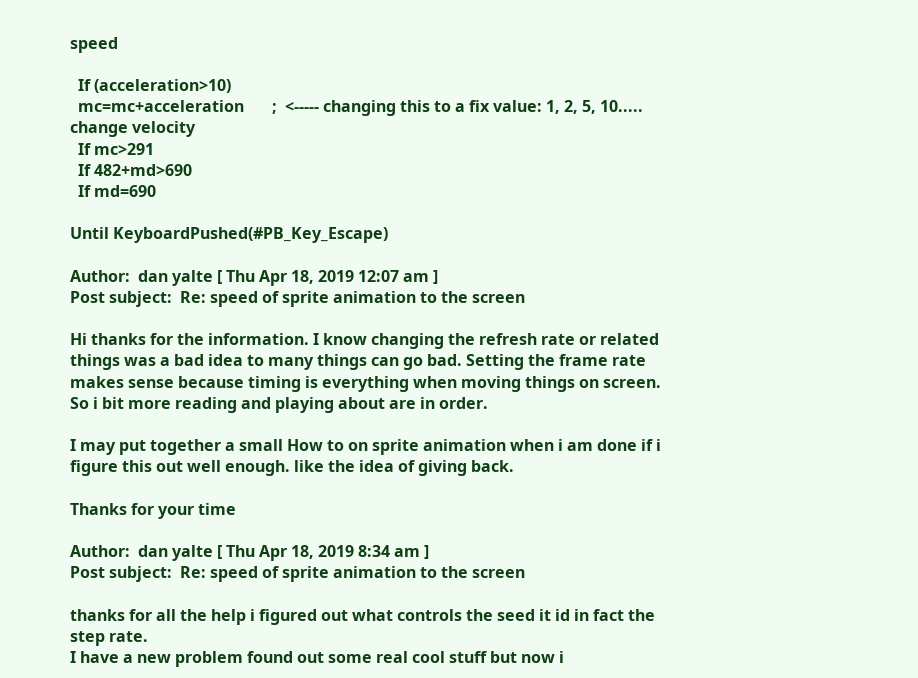speed

  If (acceleration>10)
  mc=mc+acceleration       ;  <----- changing this to a fix value: 1, 2, 5, 10..... change velocity
  If mc>291
  If 482+md>690
  If md=690

Until KeyboardPushed(#PB_Key_Escape)

Author:  dan yalte [ Thu Apr 18, 2019 12:07 am ]
Post subject:  Re: speed of sprite animation to the screen

Hi thanks for the information. I know changing the refresh rate or related things was a bad idea to many things can go bad. Setting the frame rate makes sense because timing is everything when moving things on screen. So i bit more reading and playing about are in order.

I may put together a small How to on sprite animation when i am done if i figure this out well enough. like the idea of giving back.

Thanks for your time

Author:  dan yalte [ Thu Apr 18, 2019 8:34 am ]
Post subject:  Re: speed of sprite animation to the screen

thanks for all the help i figured out what controls the seed it id in fact the step rate.
I have a new problem found out some real cool stuff but now i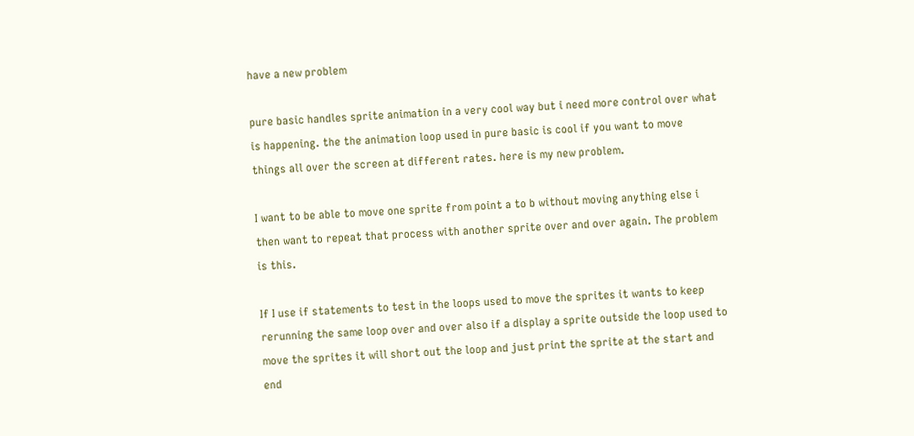have a new problem

pure basic handles sprite animation in a very cool way but i need more control over what is happening. the the animation loop used in pure basic is cool if you want to move things all over the screen at different rates. here is my new problem.

I want to be able to move one sprite from point a to b without moving anything else i then want to repeat that process with another sprite over and over again. The problem is this.

If I use if statements to test in the loops used to move the sprites it wants to keep rerunning the same loop over and over also if a display a sprite outside the loop used to move the sprites it will short out the loop and just print the sprite at the start and end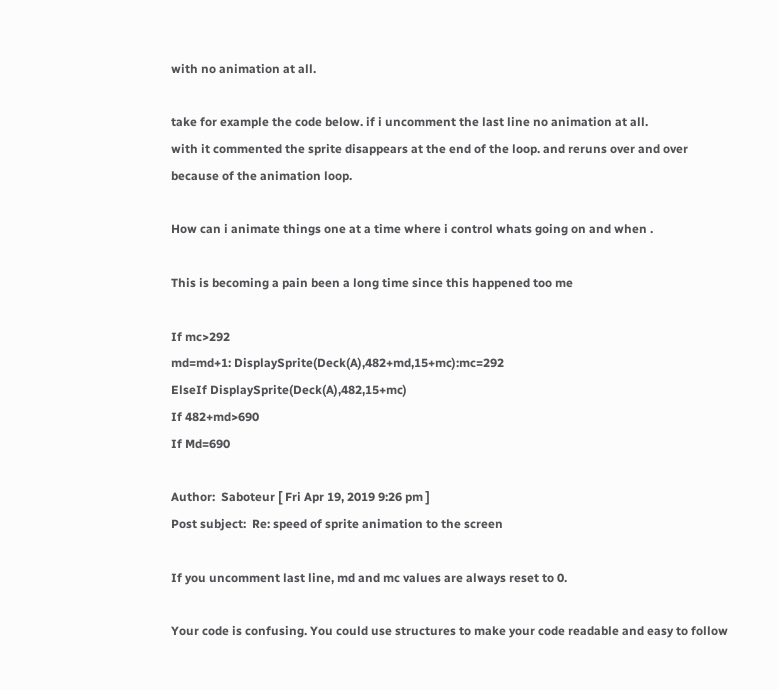with no animation at all.

take for example the code below. if i uncomment the last line no animation at all.
with it commented the sprite disappears at the end of the loop. and reruns over and over because of the animation loop.

How can i animate things one at a time where i control whats going on and when .

This is becoming a pain been a long time since this happened too me

If mc>292
md=md+1: DisplaySprite(Deck(A),482+md,15+mc):mc=292
ElseIf DisplaySprite(Deck(A),482,15+mc)
If 482+md>690
If Md=690

Author:  Saboteur [ Fri Apr 19, 2019 9:26 pm ]
Post subject:  Re: speed of sprite animation to the screen

If you uncomment last line, md and mc values are always reset to 0.

Your code is confusing. You could use structures to make your code readable and easy to follow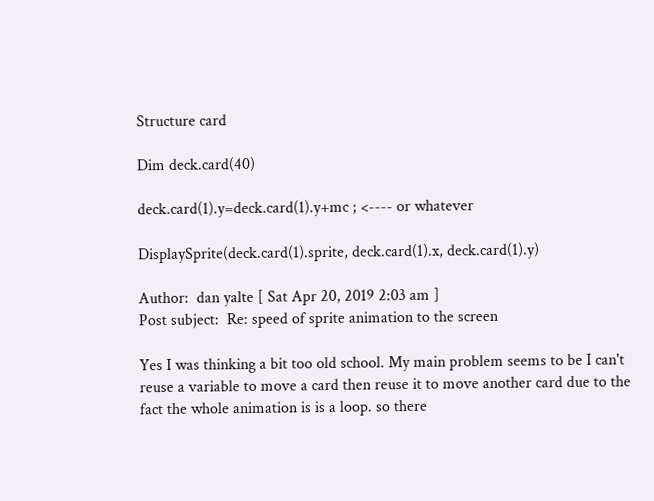Structure card

Dim deck.card(40)

deck.card(1).y=deck.card(1).y+mc ; <---- or whatever

DisplaySprite(deck.card(1).sprite, deck.card(1).x, deck.card(1).y)

Author:  dan yalte [ Sat Apr 20, 2019 2:03 am ]
Post subject:  Re: speed of sprite animation to the screen

Yes I was thinking a bit too old school. My main problem seems to be I can't reuse a variable to move a card then reuse it to move another card due to the fact the whole animation is is a loop. so there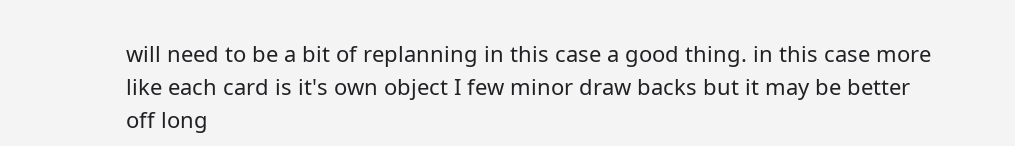will need to be a bit of replanning in this case a good thing. in this case more like each card is it's own object I few minor draw backs but it may be better off long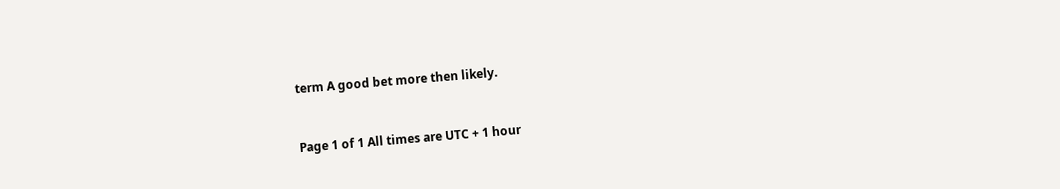term A good bet more then likely.


Page 1 of 1 All times are UTC + 1 hour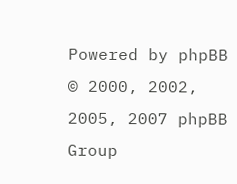Powered by phpBB © 2000, 2002, 2005, 2007 phpBB Group